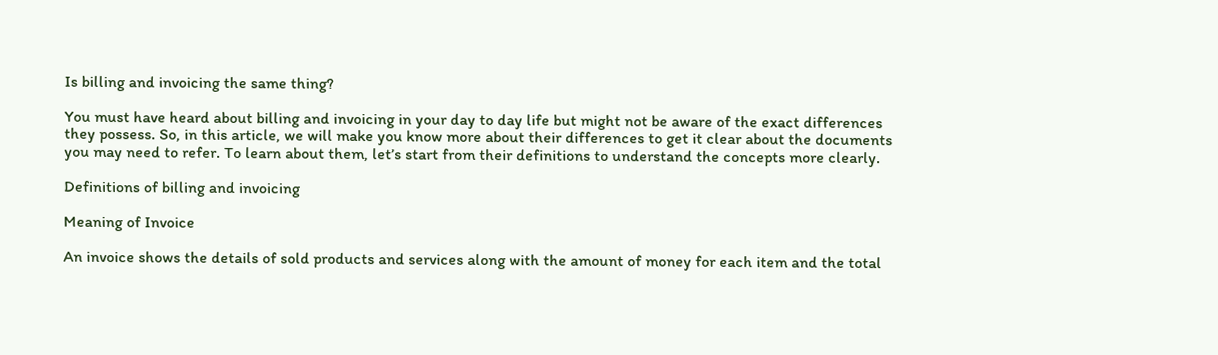Is billing and invoicing the same thing?

You must have heard about billing and invoicing in your day to day life but might not be aware of the exact differences they possess. So, in this article, we will make you know more about their differences to get it clear about the documents you may need to refer. To learn about them, let’s start from their definitions to understand the concepts more clearly.

Definitions of billing and invoicing

Meaning of Invoice

An invoice shows the details of sold products and services along with the amount of money for each item and the total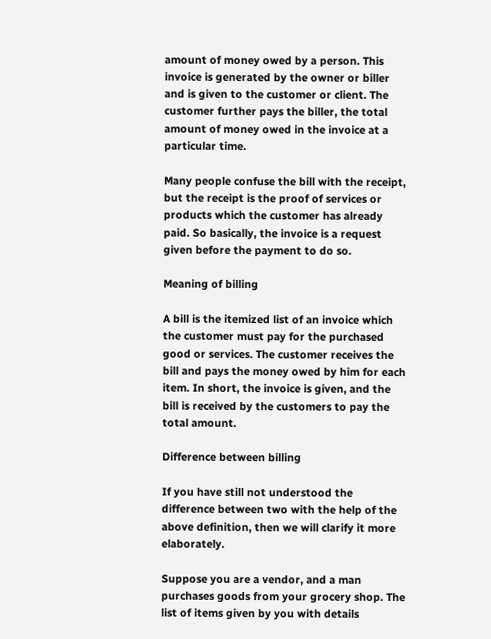amount of money owed by a person. This invoice is generated by the owner or biller and is given to the customer or client. The customer further pays the biller, the total amount of money owed in the invoice at a particular time.

Many people confuse the bill with the receipt, but the receipt is the proof of services or products which the customer has already paid. So basically, the invoice is a request given before the payment to do so.

Meaning of billing

A bill is the itemized list of an invoice which the customer must pay for the purchased good or services. The customer receives the bill and pays the money owed by him for each item. In short, the invoice is given, and the bill is received by the customers to pay the total amount.

Difference between billing

If you have still not understood the difference between two with the help of the above definition, then we will clarify it more elaborately.

Suppose you are a vendor, and a man purchases goods from your grocery shop. The list of items given by you with details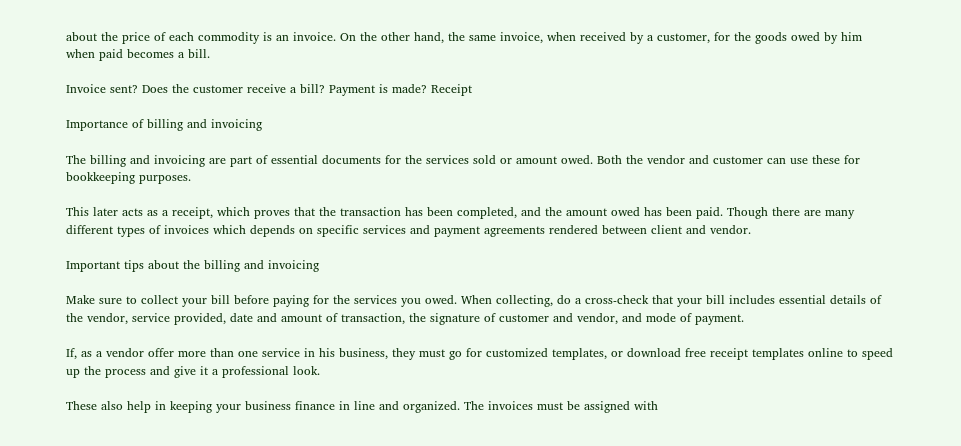about the price of each commodity is an invoice. On the other hand, the same invoice, when received by a customer, for the goods owed by him when paid becomes a bill.

Invoice sent? Does the customer receive a bill? Payment is made? Receipt

Importance of billing and invoicing

The billing and invoicing are part of essential documents for the services sold or amount owed. Both the vendor and customer can use these for bookkeeping purposes.

This later acts as a receipt, which proves that the transaction has been completed, and the amount owed has been paid. Though there are many different types of invoices which depends on specific services and payment agreements rendered between client and vendor.

Important tips about the billing and invoicing

Make sure to collect your bill before paying for the services you owed. When collecting, do a cross-check that your bill includes essential details of the vendor, service provided, date and amount of transaction, the signature of customer and vendor, and mode of payment.

If, as a vendor offer more than one service in his business, they must go for customized templates, or download free receipt templates online to speed up the process and give it a professional look.

These also help in keeping your business finance in line and organized. The invoices must be assigned with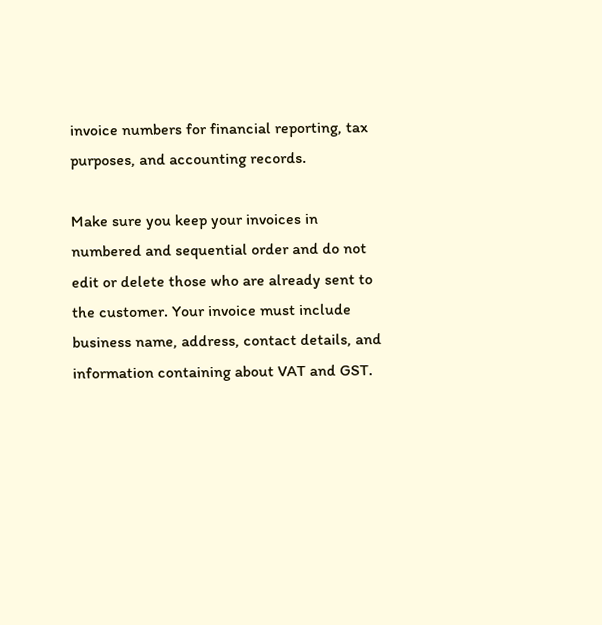invoice numbers for financial reporting, tax purposes, and accounting records.

Make sure you keep your invoices in numbered and sequential order and do not edit or delete those who are already sent to the customer. Your invoice must include business name, address, contact details, and information containing about VAT and GST.